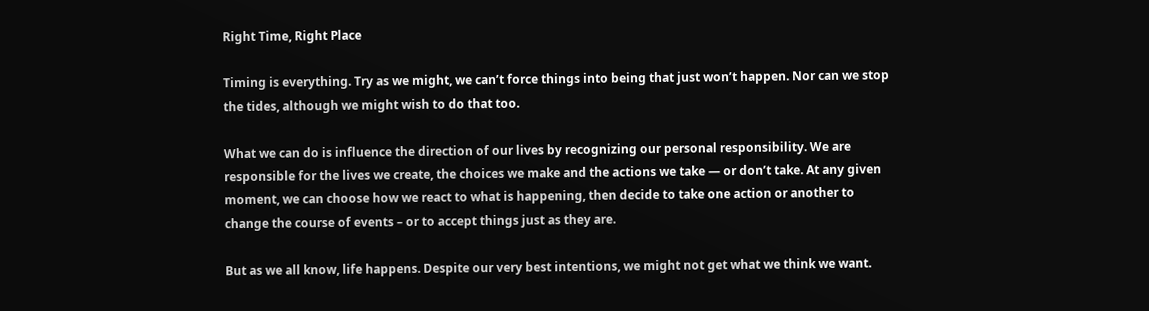Right Time, Right Place

Timing is everything. Try as we might, we can’t force things into being that just won’t happen. Nor can we stop the tides, although we might wish to do that too.

What we can do is influence the direction of our lives by recognizing our personal responsibility. We are responsible for the lives we create, the choices we make and the actions we take — or don’t take. At any given moment, we can choose how we react to what is happening, then decide to take one action or another to change the course of events – or to accept things just as they are.

But as we all know, life happens. Despite our very best intentions, we might not get what we think we want.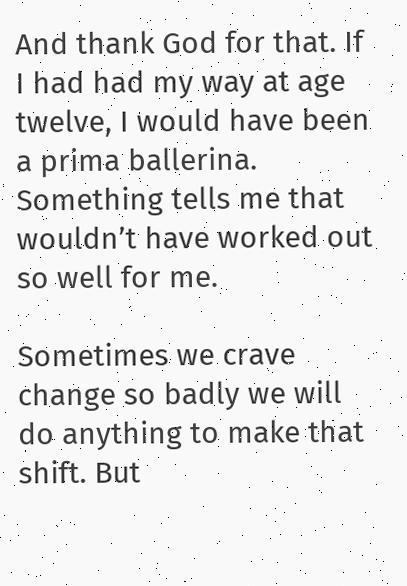And thank God for that. If I had had my way at age twelve, I would have been a prima ballerina. Something tells me that wouldn’t have worked out so well for me.

Sometimes we crave change so badly we will do anything to make that shift. But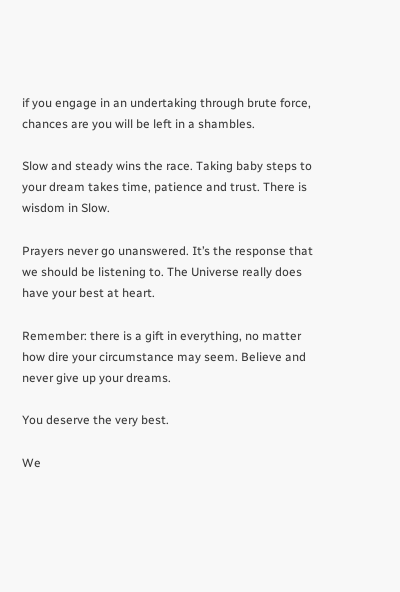if you engage in an undertaking through brute force, chances are you will be left in a shambles.

Slow and steady wins the race. Taking baby steps to your dream takes time, patience and trust. There is wisdom in Slow.

Prayers never go unanswered. It’s the response that we should be listening to. The Universe really does have your best at heart.

Remember: there is a gift in everything, no matter how dire your circumstance may seem. Believe and never give up your dreams.

You deserve the very best.

We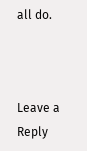all do.



Leave a Reply